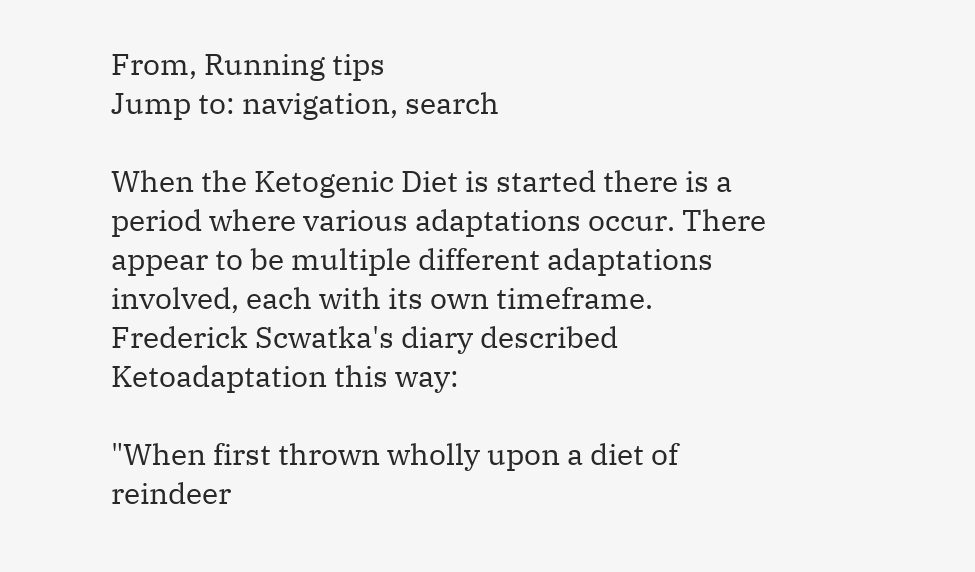From, Running tips
Jump to: navigation, search

When the Ketogenic Diet is started there is a period where various adaptations occur. There appear to be multiple different adaptations involved, each with its own timeframe. Frederick Scwatka's diary described Ketoadaptation this way:

"When first thrown wholly upon a diet of reindeer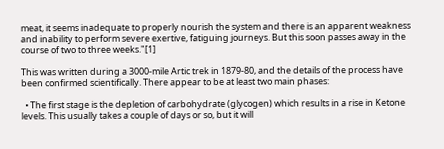meat, it seems inadequate to properly nourish the system and there is an apparent weakness and inability to perform severe exertive, fatiguing journeys. But this soon passes away in the course of two to three weeks."[1]

This was written during a 3000-mile Artic trek in 1879-80, and the details of the process have been confirmed scientifically. There appear to be at least two main phases:

  • The first stage is the depletion of carbohydrate (glycogen) which results in a rise in Ketone levels. This usually takes a couple of days or so, but it will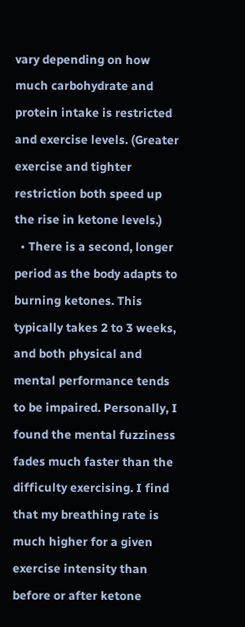vary depending on how much carbohydrate and protein intake is restricted and exercise levels. (Greater exercise and tighter restriction both speed up the rise in ketone levels.)
  • There is a second, longer period as the body adapts to burning ketones. This typically takes 2 to 3 weeks, and both physical and mental performance tends to be impaired. Personally, I found the mental fuzziness fades much faster than the difficulty exercising. I find that my breathing rate is much higher for a given exercise intensity than before or after ketone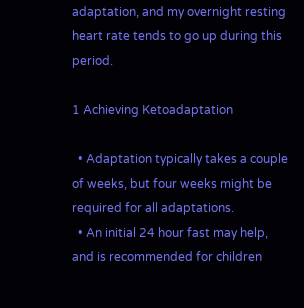adaptation, and my overnight resting heart rate tends to go up during this period.

1 Achieving Ketoadaptation

  • Adaptation typically takes a couple of weeks, but four weeks might be required for all adaptations.
  • An initial 24 hour fast may help, and is recommended for children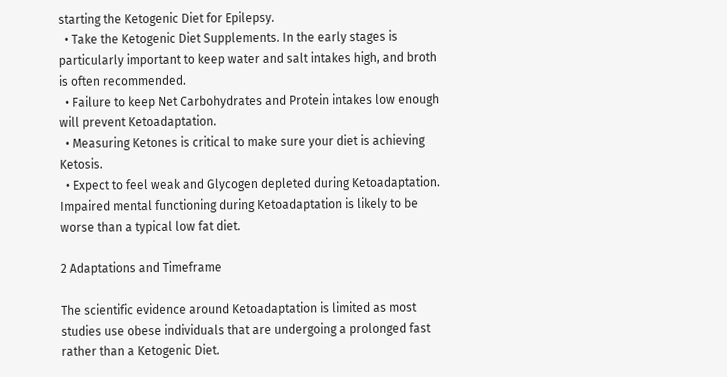starting the Ketogenic Diet for Epilepsy.
  • Take the Ketogenic Diet Supplements. In the early stages is particularly important to keep water and salt intakes high, and broth is often recommended.
  • Failure to keep Net Carbohydrates and Protein intakes low enough will prevent Ketoadaptation.
  • Measuring Ketones is critical to make sure your diet is achieving Ketosis.
  • Expect to feel weak and Glycogen depleted during Ketoadaptation. Impaired mental functioning during Ketoadaptation is likely to be worse than a typical low fat diet.

2 Adaptations and Timeframe

The scientific evidence around Ketoadaptation is limited as most studies use obese individuals that are undergoing a prolonged fast rather than a Ketogenic Diet.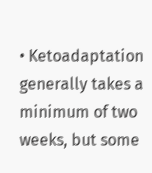• Ketoadaptation generally takes a minimum of two weeks, but some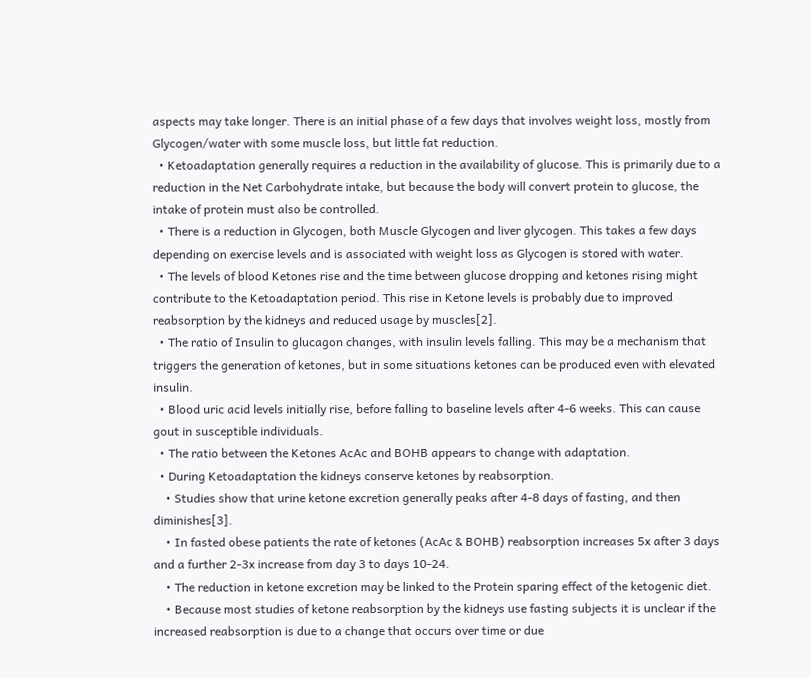aspects may take longer. There is an initial phase of a few days that involves weight loss, mostly from Glycogen/water with some muscle loss, but little fat reduction.
  • Ketoadaptation generally requires a reduction in the availability of glucose. This is primarily due to a reduction in the Net Carbohydrate intake, but because the body will convert protein to glucose, the intake of protein must also be controlled.
  • There is a reduction in Glycogen, both Muscle Glycogen and liver glycogen. This takes a few days depending on exercise levels and is associated with weight loss as Glycogen is stored with water.
  • The levels of blood Ketones rise and the time between glucose dropping and ketones rising might contribute to the Ketoadaptation period. This rise in Ketone levels is probably due to improved reabsorption by the kidneys and reduced usage by muscles[2].
  • The ratio of Insulin to glucagon changes, with insulin levels falling. This may be a mechanism that triggers the generation of ketones, but in some situations ketones can be produced even with elevated insulin.
  • Blood uric acid levels initially rise, before falling to baseline levels after 4-6 weeks. This can cause gout in susceptible individuals.
  • The ratio between the Ketones AcAc and BOHB appears to change with adaptation.
  • During Ketoadaptation the kidneys conserve ketones by reabsorption.
    • Studies show that urine ketone excretion generally peaks after 4-8 days of fasting, and then diminishes[3].
    • In fasted obese patients the rate of ketones (AcAc & BOHB) reabsorption increases 5x after 3 days and a further 2-3x increase from day 3 to days 10-24.
    • The reduction in ketone excretion may be linked to the Protein sparing effect of the ketogenic diet.
    • Because most studies of ketone reabsorption by the kidneys use fasting subjects it is unclear if the increased reabsorption is due to a change that occurs over time or due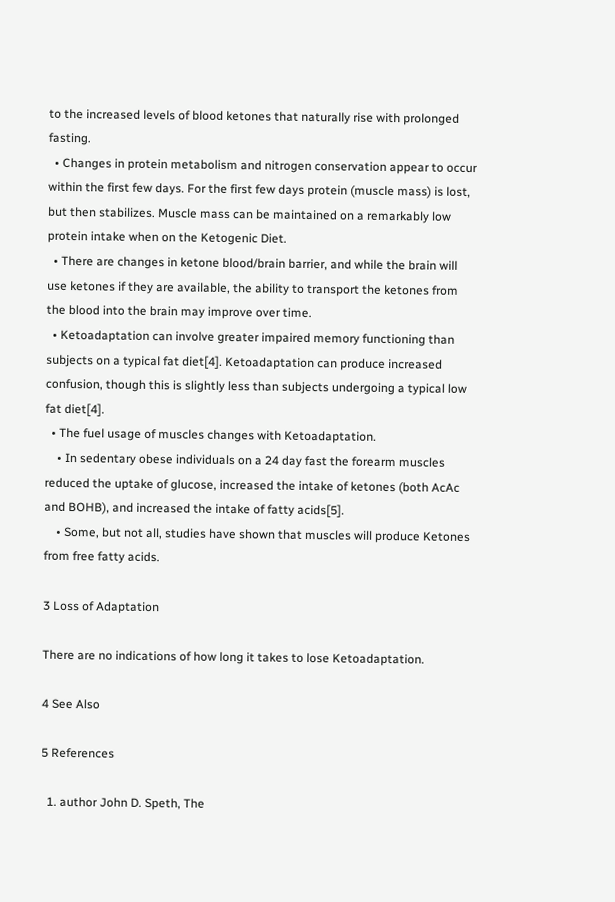to the increased levels of blood ketones that naturally rise with prolonged fasting.
  • Changes in protein metabolism and nitrogen conservation appear to occur within the first few days. For the first few days protein (muscle mass) is lost, but then stabilizes. Muscle mass can be maintained on a remarkably low protein intake when on the Ketogenic Diet.
  • There are changes in ketone blood/brain barrier, and while the brain will use ketones if they are available, the ability to transport the ketones from the blood into the brain may improve over time.
  • Ketoadaptation can involve greater impaired memory functioning than subjects on a typical fat diet[4]. Ketoadaptation can produce increased confusion, though this is slightly less than subjects undergoing a typical low fat diet[4].
  • The fuel usage of muscles changes with Ketoadaptation.
    • In sedentary obese individuals on a 24 day fast the forearm muscles reduced the uptake of glucose, increased the intake of ketones (both AcAc and BOHB), and increased the intake of fatty acids[5].
    • Some, but not all, studies have shown that muscles will produce Ketones from free fatty acids.

3 Loss of Adaptation

There are no indications of how long it takes to lose Ketoadaptation.

4 See Also

5 References

  1. author John D. Speth, The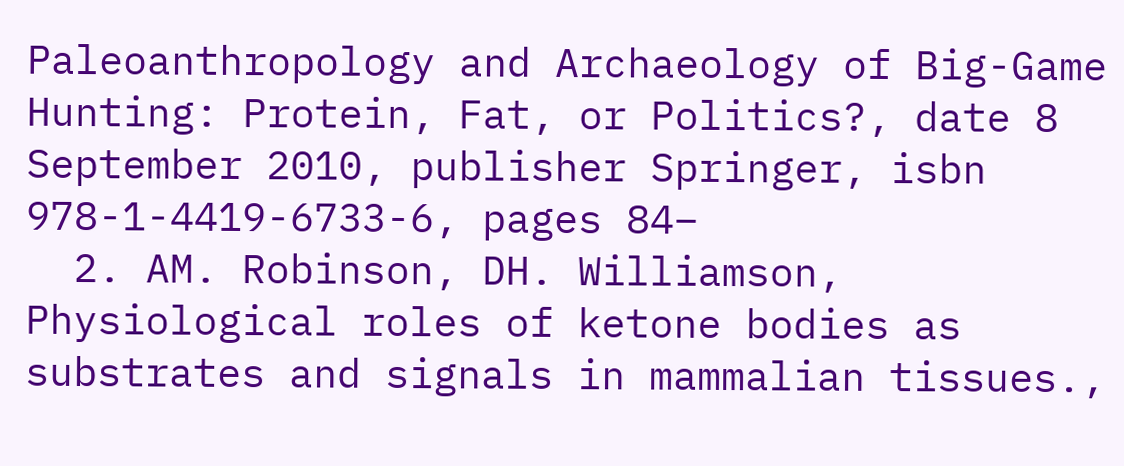Paleoanthropology and Archaeology of Big-Game Hunting: Protein, Fat, or Politics?, date 8 September 2010, publisher Springer, isbn 978-1-4419-6733-6, pages 84–
  2. AM. Robinson, DH. Williamson, Physiological roles of ketone bodies as substrates and signals in mammalian tissues.,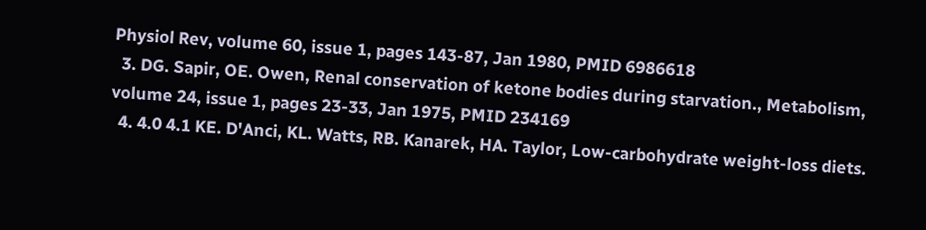Physiol Rev, volume 60, issue 1, pages 143-87, Jan 1980, PMID 6986618
  3. DG. Sapir, OE. Owen, Renal conservation of ketone bodies during starvation., Metabolism, volume 24, issue 1, pages 23-33, Jan 1975, PMID 234169
  4. 4.0 4.1 KE. D'Anci, KL. Watts, RB. Kanarek, HA. Taylor, Low-carbohydrate weight-loss diets.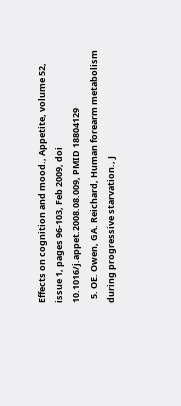Effects on cognition and mood., Appetite, volume 52, issue 1, pages 96-103, Feb 2009, doi 10.1016/j.appet.2008.08.009, PMID 18804129
  5. OE. Owen, GA. Reichard, Human forearm metabolism during progressive starvation., J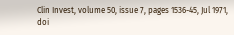Clin Invest, volume 50, issue 7, pages 1536-45, Jul 1971, doi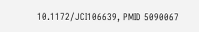10.1172/JCI106639, PMID 5090067